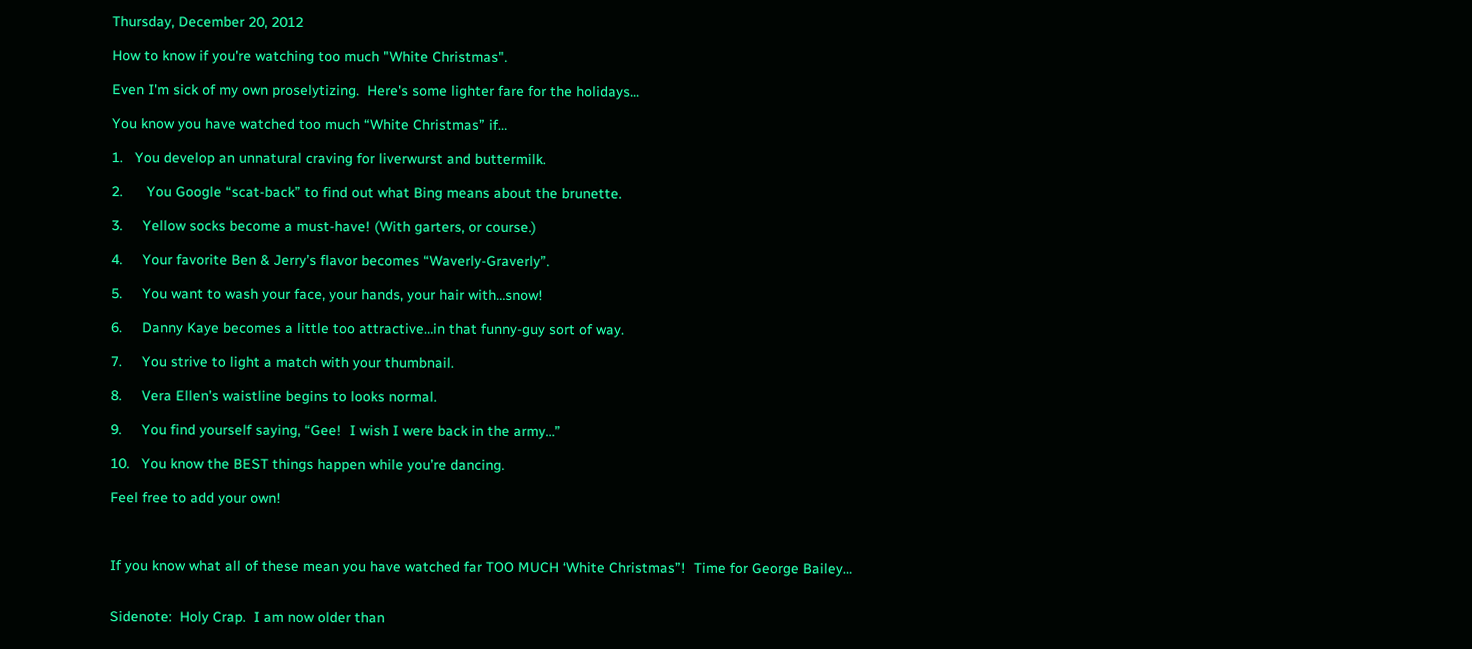Thursday, December 20, 2012

How to know if you're watching too much "White Christmas".

Even I'm sick of my own proselytizing.  Here's some lighter fare for the holidays...

You know you have watched too much “White Christmas” if…

1.   You develop an unnatural craving for liverwurst and buttermilk.

2.      You Google “scat-back” to find out what Bing means about the brunette.

3.     Yellow socks become a must-have! (With garters, or course.)

4.     Your favorite Ben & Jerry’s flavor becomes “Waverly-Graverly”.

5.     You want to wash your face, your hands, your hair with…snow!

6.     Danny Kaye becomes a little too attractive…in that funny-guy sort of way.

7.     You strive to light a match with your thumbnail.

8.     Vera Ellen’s waistline begins to looks normal.

9.     You find yourself saying, “Gee!  I wish I were back in the army…”

10.   You know the BEST things happen while you’re dancing.

Feel free to add your own!



If you know what all of these mean you have watched far TOO MUCH ‘White Christmas”!  Time for George Bailey…


Sidenote:  Holy Crap.  I am now older than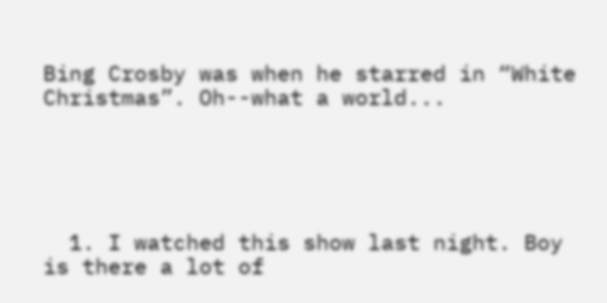Bing Crosby was when he starred in “White Christmas”. Oh--what a world...





  1. I watched this show last night. Boy is there a lot of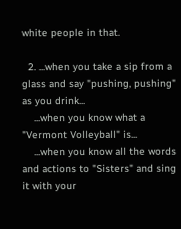white people in that.

  2. ...when you take a sip from a glass and say "pushing, pushing" as you drink...
    ...when you know what a "Vermont Volleyball" is...
    ...when you know all the words and actions to "Sisters" and sing it with your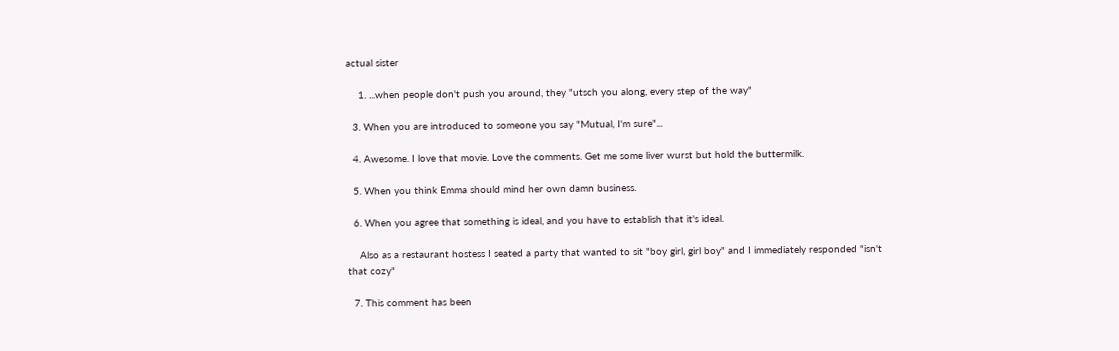actual sister

    1. ...when people don't push you around, they "utsch you along, every step of the way"

  3. When you are introduced to someone you say "Mutual, I'm sure"...

  4. Awesome. I love that movie. Love the comments. Get me some liver wurst but hold the buttermilk.

  5. When you think Emma should mind her own damn business.

  6. When you agree that something is ideal, and you have to establish that it's ideal.

    Also as a restaurant hostess I seated a party that wanted to sit "boy girl, girl boy" and I immediately responded "isn't that cozy"

  7. This comment has been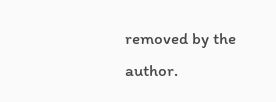removed by the author.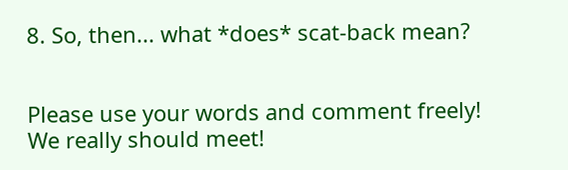8. So, then... what *does* scat-back mean?


Please use your words and comment freely! We really should meet!